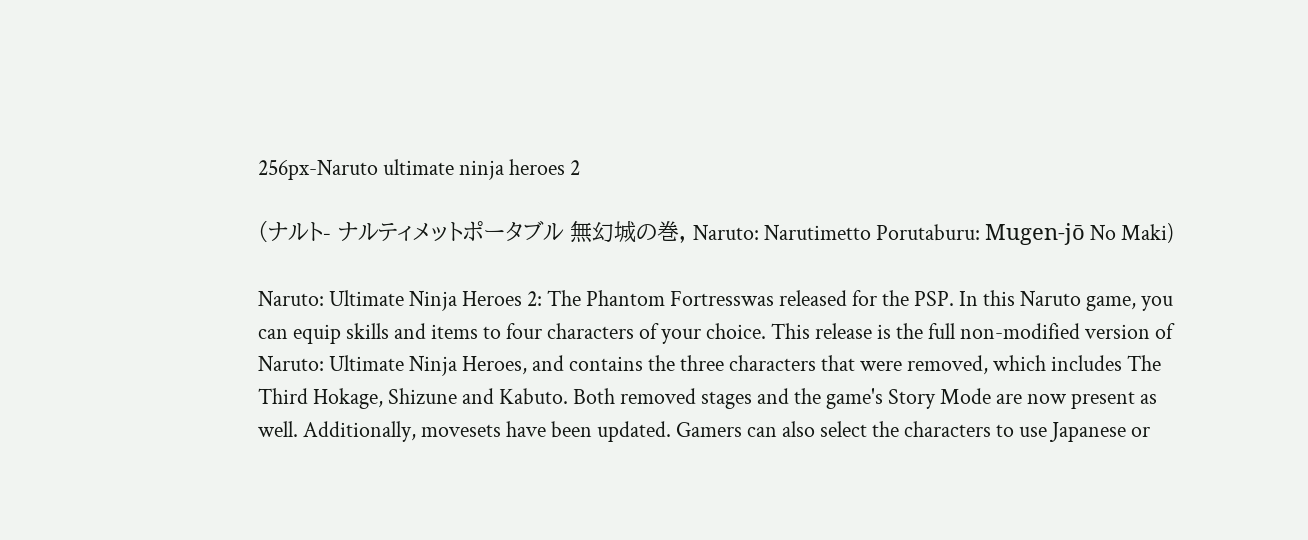256px-Naruto ultimate ninja heroes 2

(ナルト- ナルティメットポータブル 無幻城の巻, Naruto: Narutimetto Porutaburu: Mugen-jō No Maki)

Naruto: Ultimate Ninja Heroes 2: The Phantom Fortresswas released for the PSP. In this Naruto game, you can equip skills and items to four characters of your choice. This release is the full non-modified version of Naruto: Ultimate Ninja Heroes, and contains the three characters that were removed, which includes The Third Hokage, Shizune and Kabuto. Both removed stages and the game's Story Mode are now present as well. Additionally, movesets have been updated. Gamers can also select the characters to use Japanese or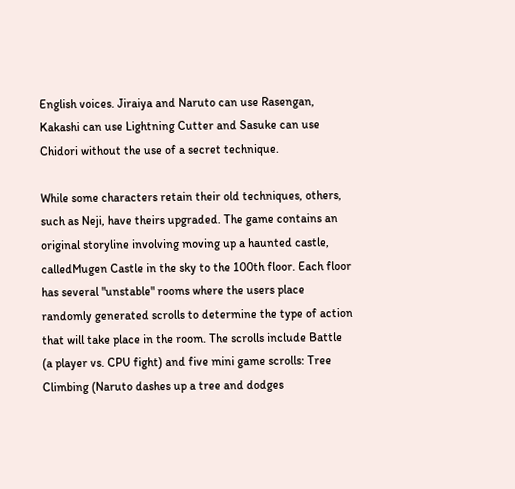English voices. Jiraiya and Naruto can use Rasengan, Kakashi can use Lightning Cutter and Sasuke can use Chidori without the use of a secret technique.

While some characters retain their old techniques, others, such as Neji, have theirs upgraded. The game contains an original storyline involving moving up a haunted castle, calledMugen Castle in the sky to the 100th floor. Each floor has several "unstable" rooms where the users place randomly generated scrolls to determine the type of action that will take place in the room. The scrolls include Battle (a player vs. CPU fight) and five mini game scrolls: Tree Climbing (Naruto dashes up a tree and dodges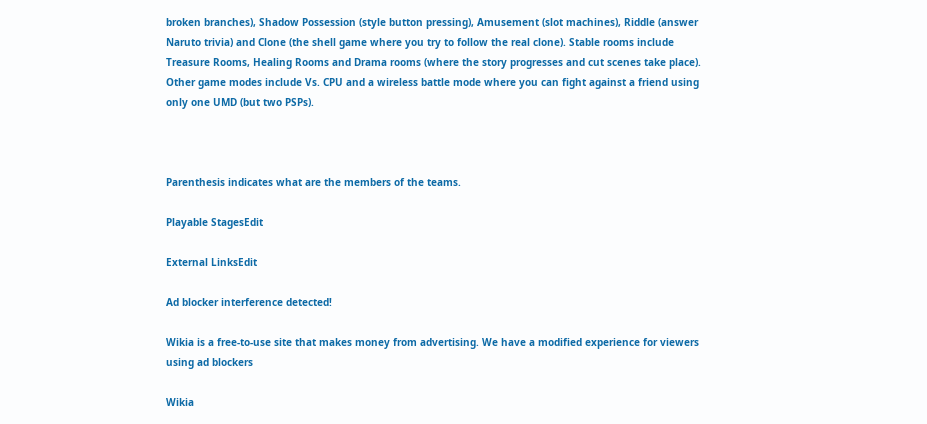broken branches), Shadow Possession (style button pressing), Amusement (slot machines), Riddle (answer Naruto trivia) and Clone (the shell game where you try to follow the real clone). Stable rooms include Treasure Rooms, Healing Rooms and Drama rooms (where the story progresses and cut scenes take place). Other game modes include Vs. CPU and a wireless battle mode where you can fight against a friend using only one UMD (but two PSPs).



Parenthesis indicates what are the members of the teams.

Playable StagesEdit

External LinksEdit

Ad blocker interference detected!

Wikia is a free-to-use site that makes money from advertising. We have a modified experience for viewers using ad blockers

Wikia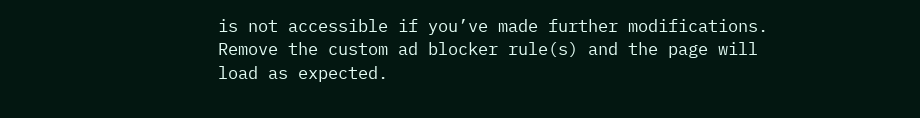is not accessible if you’ve made further modifications. Remove the custom ad blocker rule(s) and the page will load as expected.